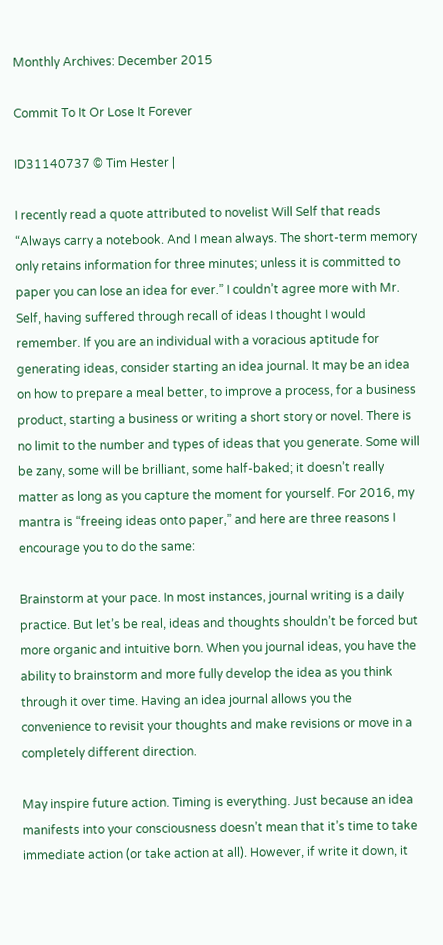Monthly Archives: December 2015

Commit To It Or Lose It Forever

ID31140737 © Tim Hester |

I recently read a quote attributed to novelist Will Self that reads “Always carry a notebook. And I mean always. The short-term memory only retains information for three minutes; unless it is committed to paper you can lose an idea for ever.” I couldn’t agree more with Mr. Self, having suffered through recall of ideas I thought I would remember. If you are an individual with a voracious aptitude for generating ideas, consider starting an idea journal. It may be an idea on how to prepare a meal better, to improve a process, for a business product, starting a business or writing a short story or novel. There is no limit to the number and types of ideas that you generate. Some will be zany, some will be brilliant, some half-baked; it doesn’t really matter as long as you capture the moment for yourself. For 2016, my mantra is “freeing ideas onto paper,” and here are three reasons I encourage you to do the same:

Brainstorm at your pace. In most instances, journal writing is a daily practice. But let’s be real, ideas and thoughts shouldn’t be forced but more organic and intuitive born. When you journal ideas, you have the ability to brainstorm and more fully develop the idea as you think through it over time. Having an idea journal allows you the convenience to revisit your thoughts and make revisions or move in a completely different direction.

May inspire future action. Timing is everything. Just because an idea manifests into your consciousness doesn’t mean that it’s time to take immediate action (or take action at all). However, if write it down, it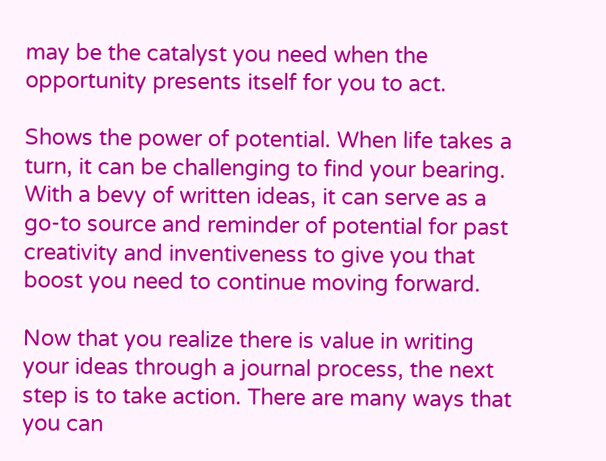may be the catalyst you need when the opportunity presents itself for you to act.

Shows the power of potential. When life takes a turn, it can be challenging to find your bearing. With a bevy of written ideas, it can serve as a go-to source and reminder of potential for past creativity and inventiveness to give you that boost you need to continue moving forward.

Now that you realize there is value in writing your ideas through a journal process, the next step is to take action. There are many ways that you can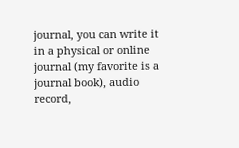journal, you can write it in a physical or online journal (my favorite is a journal book), audio record,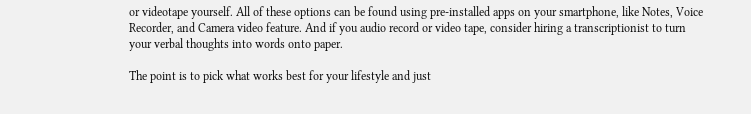or videotape yourself. All of these options can be found using pre-installed apps on your smartphone, like Notes, Voice Recorder, and Camera video feature. And if you audio record or video tape, consider hiring a transcriptionist to turn your verbal thoughts into words onto paper.

The point is to pick what works best for your lifestyle and just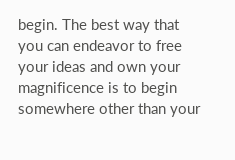begin. The best way that you can endeavor to free your ideas and own your magnificence is to begin somewhere other than your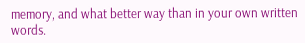memory, and what better way than in your own written words.